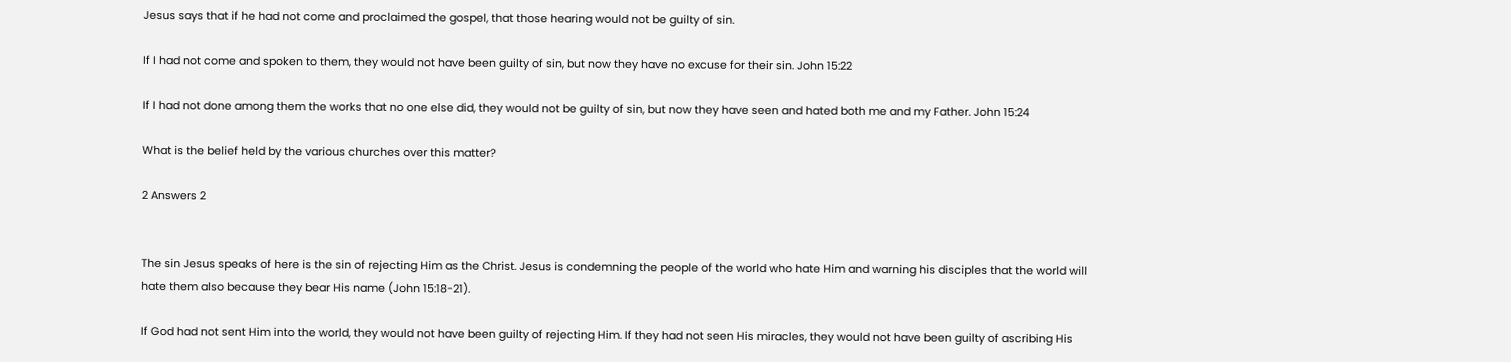Jesus says that if he had not come and proclaimed the gospel, that those hearing would not be guilty of sin.

If I had not come and spoken to them, they would not have been guilty of sin, but now they have no excuse for their sin. John 15:22

If I had not done among them the works that no one else did, they would not be guilty of sin, but now they have seen and hated both me and my Father. John 15:24

What is the belief held by the various churches over this matter?

2 Answers 2


The sin Jesus speaks of here is the sin of rejecting Him as the Christ. Jesus is condemning the people of the world who hate Him and warning his disciples that the world will hate them also because they bear His name (John 15:18-21).

If God had not sent Him into the world, they would not have been guilty of rejecting Him. If they had not seen His miracles, they would not have been guilty of ascribing His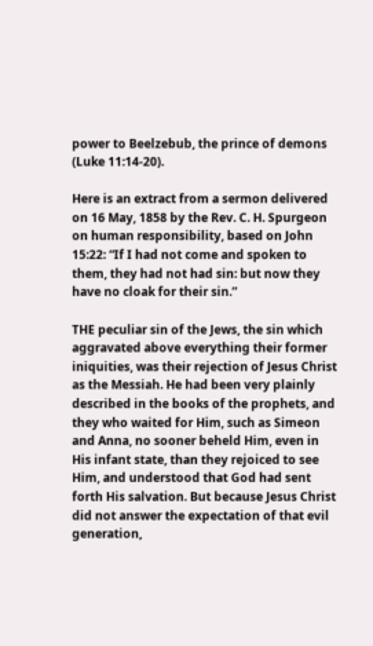power to Beelzebub, the prince of demons (Luke 11:14-20).

Here is an extract from a sermon delivered on 16 May, 1858 by the Rev. C. H. Spurgeon on human responsibility, based on John 15:22: “If I had not come and spoken to them, they had not had sin: but now they have no cloak for their sin.”

THE peculiar sin of the Jews, the sin which aggravated above everything their former iniquities, was their rejection of Jesus Christ as the Messiah. He had been very plainly described in the books of the prophets, and they who waited for Him, such as Simeon and Anna, no sooner beheld Him, even in His infant state, than they rejoiced to see Him, and understood that God had sent forth His salvation. But because Jesus Christ did not answer the expectation of that evil generation,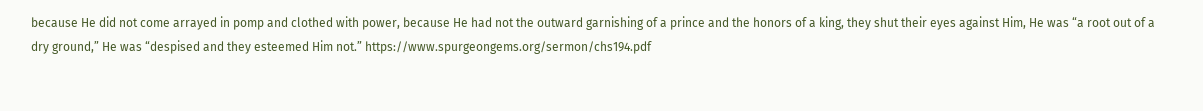because He did not come arrayed in pomp and clothed with power, because He had not the outward garnishing of a prince and the honors of a king, they shut their eyes against Him, He was “a root out of a dry ground,” He was “despised and they esteemed Him not.” https://www.spurgeongems.org/sermon/chs194.pdf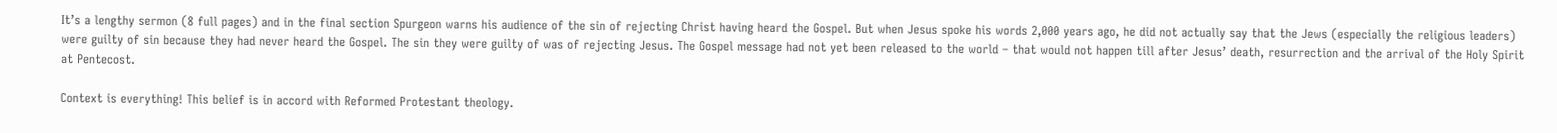It’s a lengthy sermon (8 full pages) and in the final section Spurgeon warns his audience of the sin of rejecting Christ having heard the Gospel. But when Jesus spoke his words 2,000 years ago, he did not actually say that the Jews (especially the religious leaders) were guilty of sin because they had never heard the Gospel. The sin they were guilty of was of rejecting Jesus. The Gospel message had not yet been released to the world – that would not happen till after Jesus’ death, resurrection and the arrival of the Holy Spirit at Pentecost.

Context is everything! This belief is in accord with Reformed Protestant theology.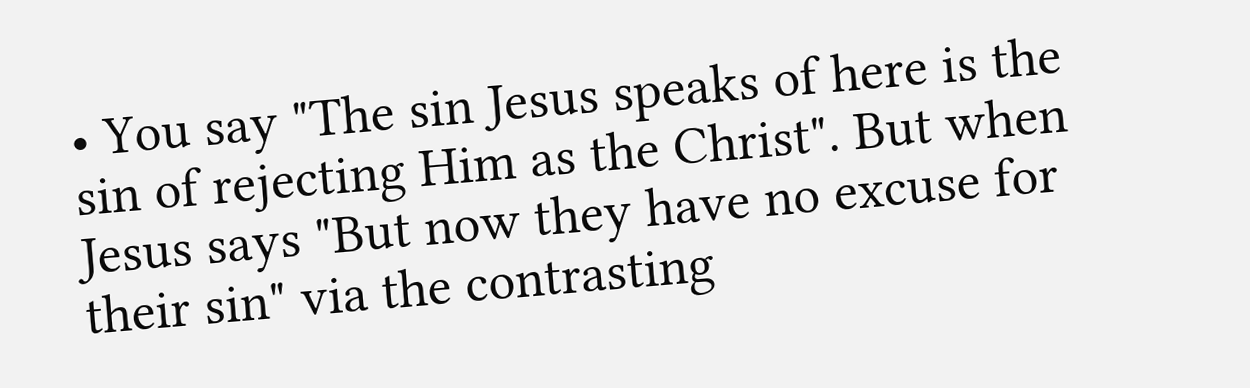• You say "The sin Jesus speaks of here is the sin of rejecting Him as the Christ". But when Jesus says "But now they have no excuse for their sin" via the contrasting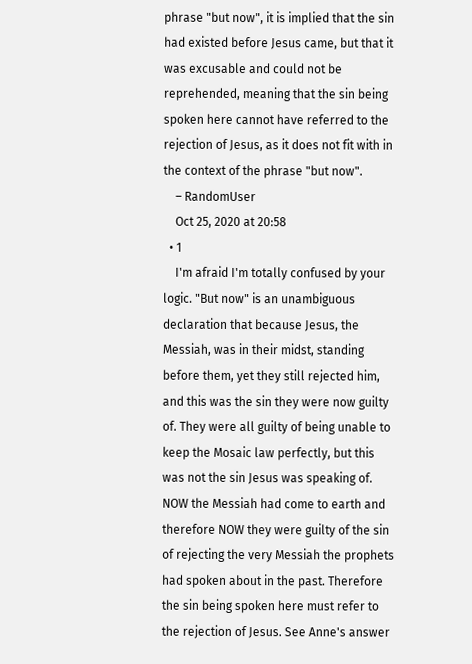phrase "but now", it is implied that the sin had existed before Jesus came, but that it was excusable and could not be reprehended, meaning that the sin being spoken here cannot have referred to the rejection of Jesus, as it does not fit with in the context of the phrase "but now".
    – RandomUser
    Oct 25, 2020 at 20:58
  • 1
    I'm afraid I'm totally confused by your logic. "But now" is an unambiguous declaration that because Jesus, the Messiah, was in their midst, standing before them, yet they still rejected him, and this was the sin they were now guilty of. They were all guilty of being unable to keep the Mosaic law perfectly, but this was not the sin Jesus was speaking of. NOW the Messiah had come to earth and therefore NOW they were guilty of the sin of rejecting the very Messiah the prophets had spoken about in the past. Therefore the sin being spoken here must refer to the rejection of Jesus. See Anne's answer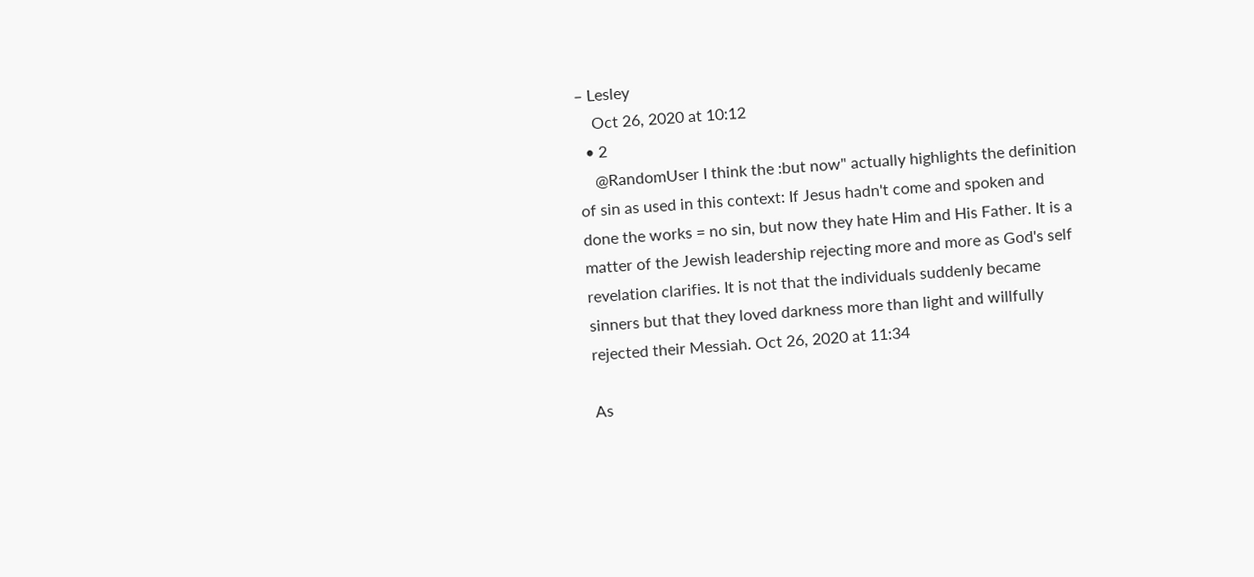– Lesley
    Oct 26, 2020 at 10:12
  • 2
    @RandomUser I think the :but now" actually highlights the definition of sin as used in this context: If Jesus hadn't come and spoken and done the works = no sin, but now they hate Him and His Father. It is a matter of the Jewish leadership rejecting more and more as God's self revelation clarifies. It is not that the individuals suddenly became sinners but that they loved darkness more than light and willfully rejected their Messiah. Oct 26, 2020 at 11:34

As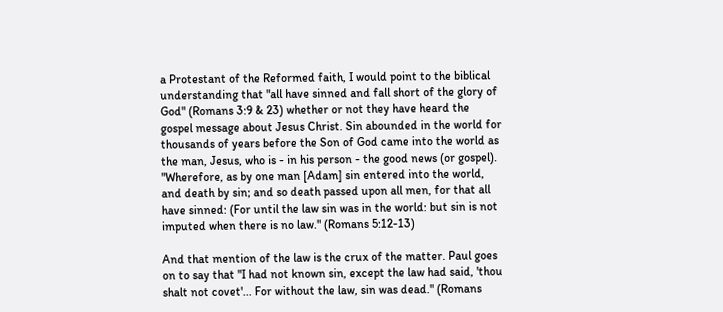a Protestant of the Reformed faith, I would point to the biblical understanding that "all have sinned and fall short of the glory of God" (Romans 3:9 & 23) whether or not they have heard the gospel message about Jesus Christ. Sin abounded in the world for thousands of years before the Son of God came into the world as the man, Jesus, who is - in his person - the good news (or gospel). "Wherefore, as by one man [Adam] sin entered into the world, and death by sin; and so death passed upon all men, for that all have sinned: (For until the law sin was in the world: but sin is not imputed when there is no law." (Romans 5:12-13)

And that mention of the law is the crux of the matter. Paul goes on to say that "I had not known sin, except the law had said, 'thou shalt not covet'... For without the law, sin was dead." (Romans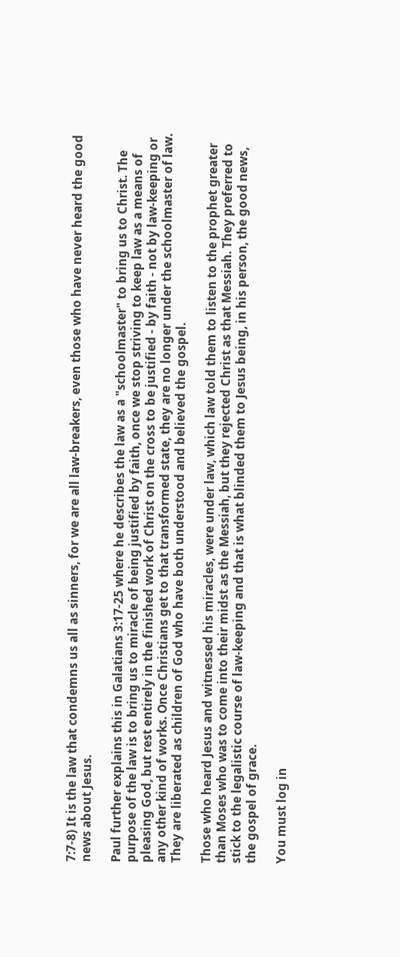7:7-8) It is the law that condemns us all as sinners, for we are all law-breakers, even those who have never heard the good news about Jesus.

Paul further explains this in Galatians 3:17-25 where he describes the law as a "schoolmaster" to bring us to Christ. The purpose of the law is to bring us to miracle of being justified by faith, once we stop striving to keep law as a means of pleasing God, but rest entirely in the finished work of Christ on the cross to be justified - by faith - not by law-keeping or any other kind of works. Once Christians get to that transformed state, they are no longer under the schoolmaster of law. They are liberated as children of God who have both understood and believed the gospel.

Those who heard Jesus and witnessed his miracles, were under law, which law told them to listen to the prophet greater than Moses who was to come into their midst as the Messiah, but they rejected Christ as that Messiah. They preferred to stick to the legalistic course of law-keeping and that is what blinded them to Jesus being, in his person, the good news, the gospel of grace.

You must log in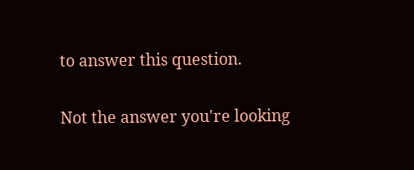to answer this question.

Not the answer you're looking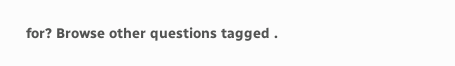for? Browse other questions tagged .